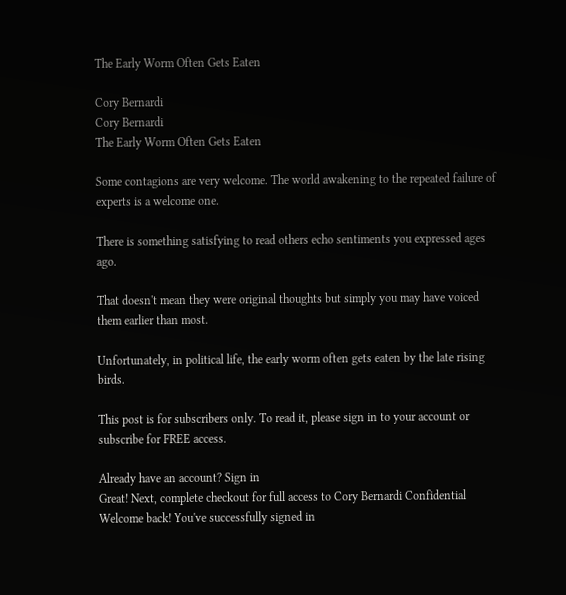The Early Worm Often Gets Eaten

Cory Bernardi
Cory Bernardi
The Early Worm Often Gets Eaten

Some contagions are very welcome. The world awakening to the repeated failure of experts is a welcome one.

There is something satisfying to read others echo sentiments you expressed ages ago.

That doesn't mean they were original thoughts but simply you may have voiced them earlier than most.

Unfortunately, in political life, the early worm often gets eaten by the late rising birds.

This post is for subscribers only. To read it, please sign in to your account or subscribe for FREE access.

Already have an account? Sign in
Great! Next, complete checkout for full access to Cory Bernardi Confidential
Welcome back! You've successfully signed in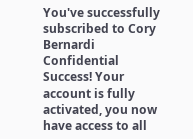You've successfully subscribed to Cory Bernardi Confidential
Success! Your account is fully activated, you now have access to all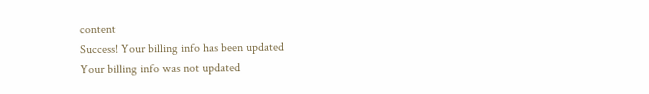content
Success! Your billing info has been updated
Your billing info was not updated